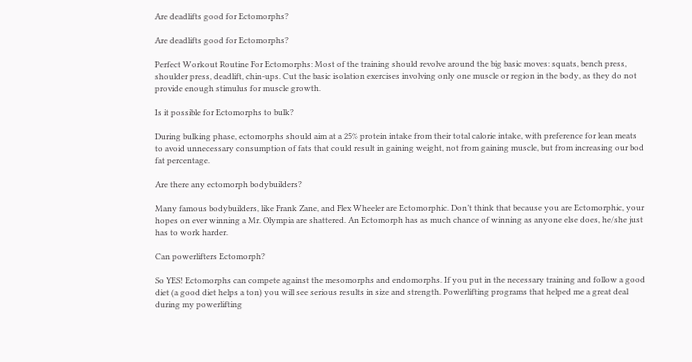Are deadlifts good for Ectomorphs?

Are deadlifts good for Ectomorphs?

Perfect Workout Routine For Ectomorphs: Most of the training should revolve around the big basic moves: squats, bench press, shoulder press, deadlift, chin-ups. Cut the basic isolation exercises involving only one muscle or region in the body, as they do not provide enough stimulus for muscle growth.

Is it possible for Ectomorphs to bulk?

During bulking phase, ectomorphs should aim at a 25% protein intake from their total calorie intake, with preference for lean meats to avoid unnecessary consumption of fats that could result in gaining weight, not from gaining muscle, but from increasing our bod fat percentage.

Are there any ectomorph bodybuilders?

Many famous bodybuilders, like Frank Zane, and Flex Wheeler are Ectomorphic. Don’t think that because you are Ectomorphic, your hopes on ever winning a Mr. Olympia are shattered. An Ectomorph has as much chance of winning as anyone else does, he/she just has to work harder.

Can powerlifters Ectomorph?

So YES! Ectomorphs can compete against the mesomorphs and endomorphs. If you put in the necessary training and follow a good diet (a good diet helps a ton) you will see serious results in size and strength. Powerlifting programs that helped me a great deal during my powerlifting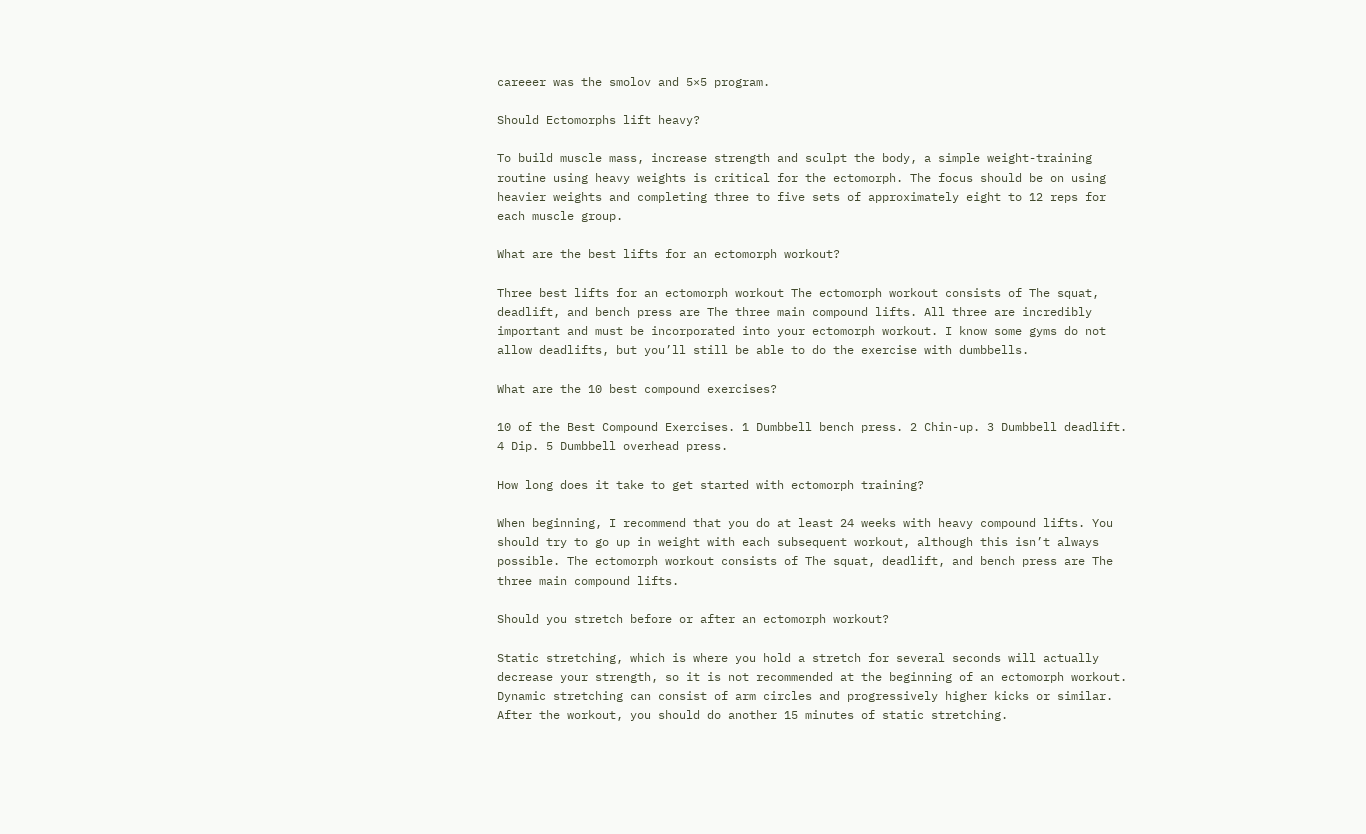careeer was the smolov and 5×5 program.

Should Ectomorphs lift heavy?

To build muscle mass, increase strength and sculpt the body, a simple weight-training routine using heavy weights is critical for the ectomorph. The focus should be on using heavier weights and completing three to five sets of approximately eight to 12 reps for each muscle group.

What are the best lifts for an ectomorph workout?

Three best lifts for an ectomorph workout The ectomorph workout consists of The squat, deadlift, and bench press are The three main compound lifts. All three are incredibly important and must be incorporated into your ectomorph workout. I know some gyms do not allow deadlifts, but you’ll still be able to do the exercise with dumbbells.

What are the 10 best compound exercises?

10 of the Best Compound Exercises. 1 Dumbbell bench press. 2 Chin-up. 3 Dumbbell deadlift. 4 Dip. 5 Dumbbell overhead press.

How long does it take to get started with ectomorph training?

When beginning, I recommend that you do at least 24 weeks with heavy compound lifts. You should try to go up in weight with each subsequent workout, although this isn’t always possible. The ectomorph workout consists of The squat, deadlift, and bench press are The three main compound lifts.

Should you stretch before or after an ectomorph workout?

Static stretching, which is where you hold a stretch for several seconds will actually decrease your strength, so it is not recommended at the beginning of an ectomorph workout. Dynamic stretching can consist of arm circles and progressively higher kicks or similar. After the workout, you should do another 15 minutes of static stretching.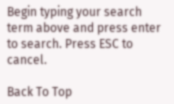Begin typing your search term above and press enter to search. Press ESC to cancel.

Back To Top